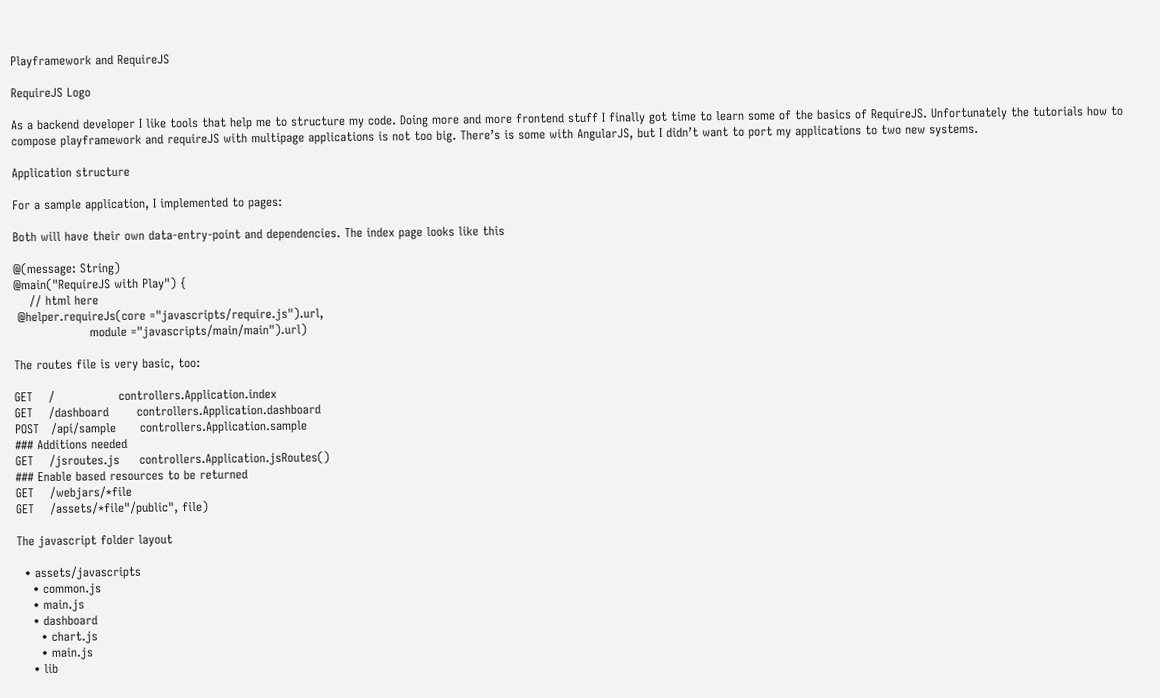Playframework and RequireJS

RequireJS Logo

As a backend developer I like tools that help me to structure my code. Doing more and more frontend stuff I finally got time to learn some of the basics of RequireJS. Unfortunately the tutorials how to compose playframework and requireJS with multipage applications is not too big. There’s is some with AngularJS, but I didn’t want to port my applications to two new systems.

Application structure

For a sample application, I implemented to pages:

Both will have their own data-entry-point and dependencies. The index page looks like this

@(message: String)
@main("RequireJS with Play") {
    // html here
 @helper.requireJs(core ="javascripts/require.js").url,
                   module ="javascripts/main/main").url)

The routes file is very basic, too:

GET    /                controllers.Application.index
GET    /dashboard       controllers.Application.dashboard
POST   /api/sample      controllers.Application.sample
### Additions needed
GET    /jsroutes.js     controllers.Application.jsRoutes()
### Enable based resources to be returned
GET    /webjars/*file
GET    /assets/*file"/public", file)

The javascript folder layout

  • assets/javascripts
    • common.js
    • main.js
    • dashboard
      • chart.js
      • main.js
    • lib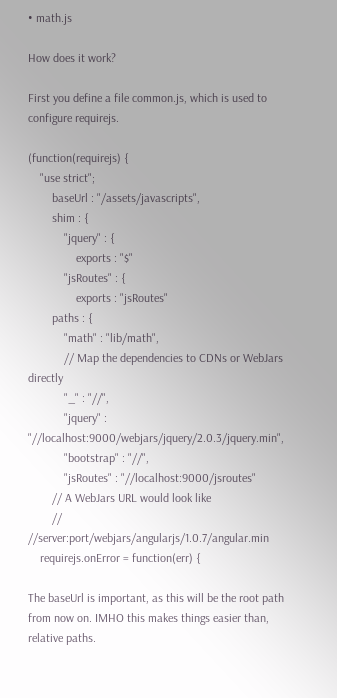• math.js

How does it work?

First you define a file common.js, which is used to configure requirejs.

(function(requirejs) {
    "use strict";
        baseUrl : "/assets/javascripts",
        shim : {
            "jquery" : {
                exports : "$"
            "jsRoutes" : {
                exports : "jsRoutes"
        paths : {
            "math" : "lib/math",
            // Map the dependencies to CDNs or WebJars directly
            "_" : "//",
            "jquery" : "//localhost:9000/webjars/jquery/2.0.3/jquery.min",
            "bootstrap" : "//",
            "jsRoutes" : "//localhost:9000/jsroutes"
        // A WebJars URL would look like
        // //server:port/webjars/angularjs/1.0.7/angular.min
    requirejs.onError = function(err) {

The baseUrl is important, as this will be the root path from now on. IMHO this makes things easier than, relative paths.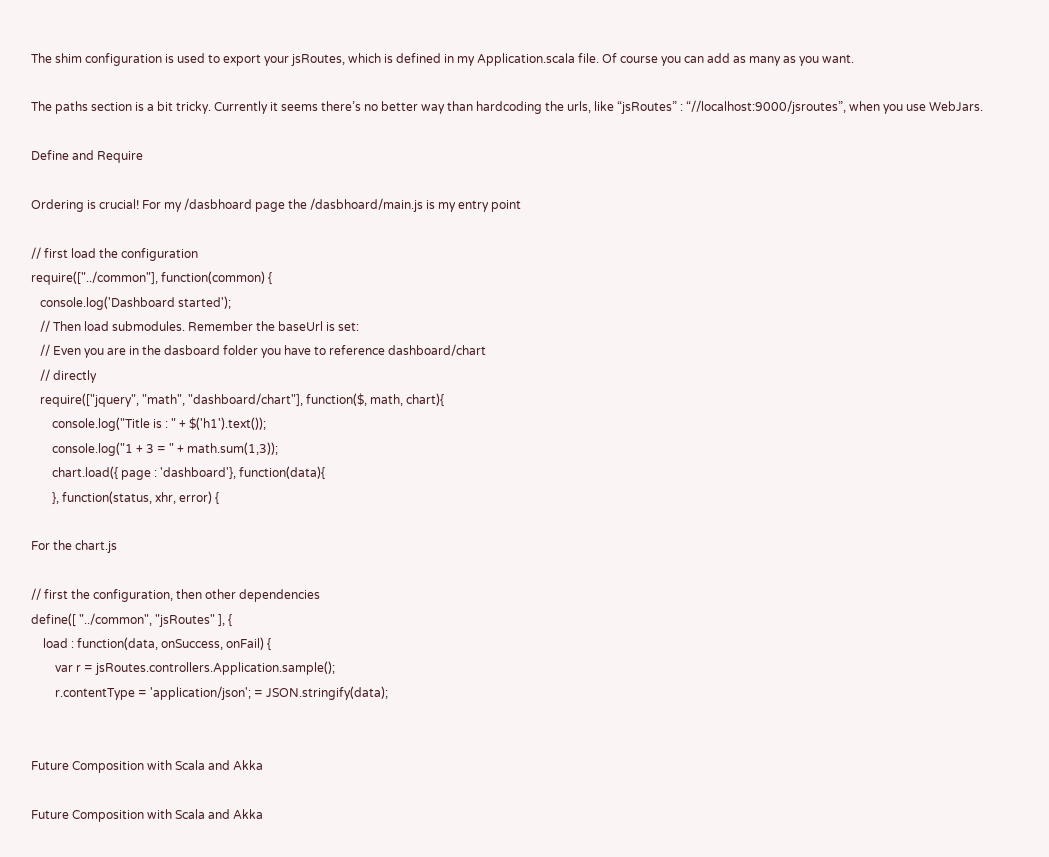The shim configuration is used to export your jsRoutes, which is defined in my Application.scala file. Of course you can add as many as you want.

The paths section is a bit tricky. Currently it seems there’s no better way than hardcoding the urls, like “jsRoutes” : “//localhost:9000/jsroutes”, when you use WebJars.

Define and Require

Ordering is crucial! For my /dasbhoard page the /dasbhoard/main.js is my entry point

// first load the configuration
require(["../common"], function(common) {
   console.log('Dashboard started');
   // Then load submodules. Remember the baseUrl is set:
   // Even you are in the dasboard folder you have to reference dashboard/chart
   // directly
   require(["jquery", "math", "dashboard/chart"], function($, math, chart){
       console.log("Title is : " + $('h1').text());
       console.log("1 + 3 = " + math.sum(1,3));
       chart.load({ page : 'dashboard'}, function(data){
       }, function(status, xhr, error) {

For the chart.js

// first the configuration, then other dependencies
define([ "../common", "jsRoutes" ], {
    load : function(data, onSuccess, onFail) {
        var r = jsRoutes.controllers.Application.sample();
        r.contentType = 'application/json'; = JSON.stringify(data);


Future Composition with Scala and Akka

Future Composition with Scala and Akka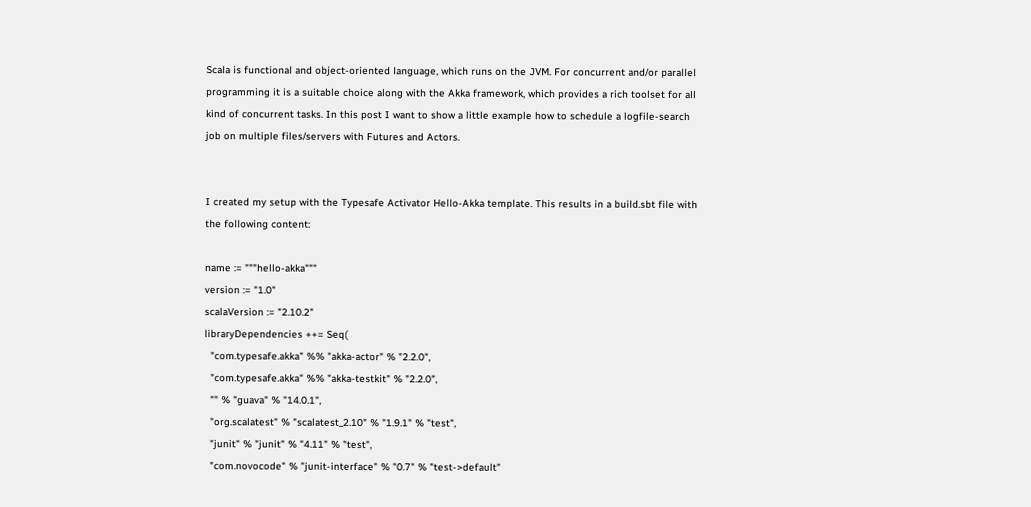Scala is functional and object-oriented language, which runs on the JVM. For concurrent and/or parallel programming it is a suitable choice along with the Akka framework, which provides a rich toolset for all kind of concurrent tasks. In this post I want to show a little example how to schedule a logfile-search job on multiple files/servers with Futures and Actors.


I created my setup with the Typesafe Activator Hello-Akka template. This results in a build.sbt file with the following content:

name := """hello-akka"""
version := "1.0"
scalaVersion := "2.10.2"
libraryDependencies ++= Seq(
  "com.typesafe.akka" %% "akka-actor" % "2.2.0",
  "com.typesafe.akka" %% "akka-testkit" % "2.2.0",
  "" % "guava" % "14.0.1",
  "org.scalatest" % "scalatest_2.10" % "1.9.1" % "test",
  "junit" % "junit" % "4.11" % "test",
  "com.novocode" % "junit-interface" % "0.7" % "test->default"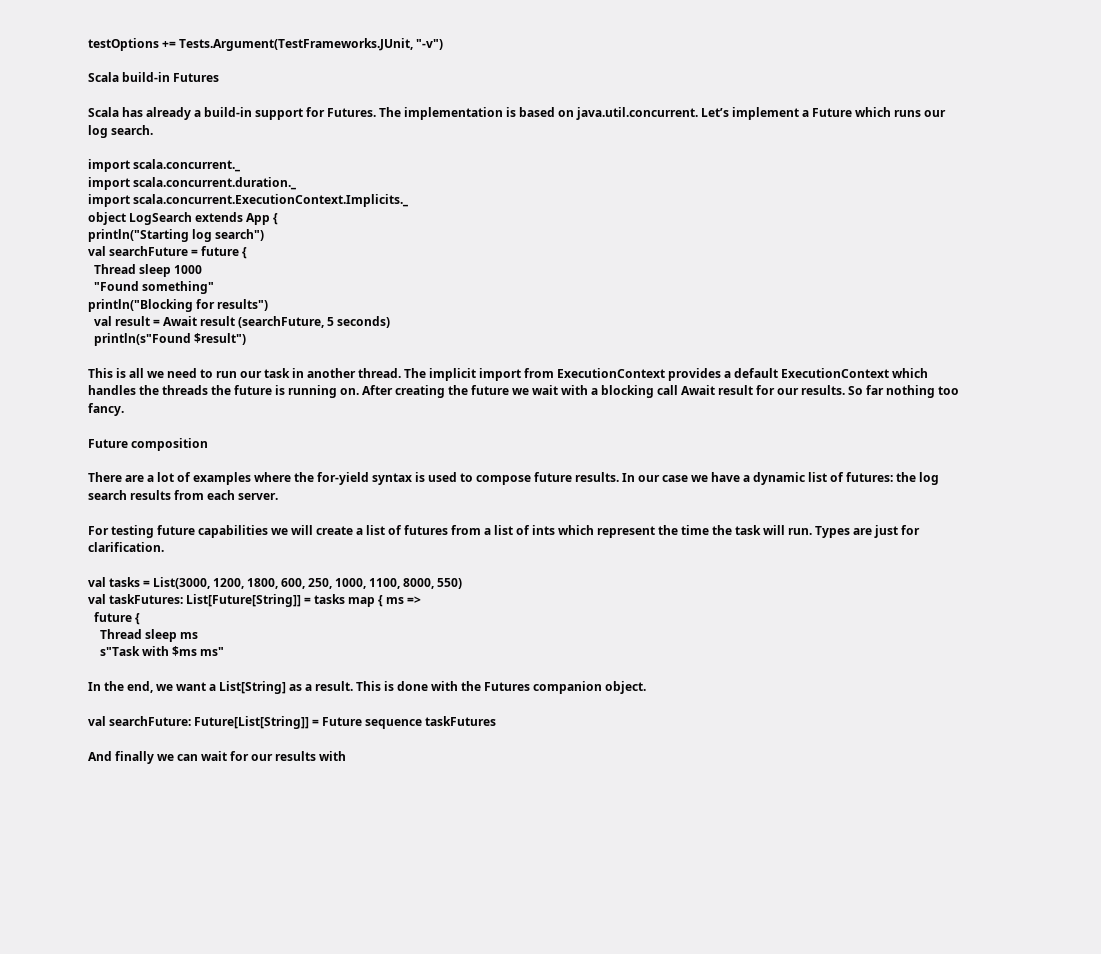testOptions += Tests.Argument(TestFrameworks.JUnit, "-v")

Scala build-in Futures

Scala has already a build-in support for Futures. The implementation is based on java.util.concurrent. Let’s implement a Future which runs our log search.

import scala.concurrent._
import scala.concurrent.duration._
import scala.concurrent.ExecutionContext.Implicits._
object LogSearch extends App {
println("Starting log search")
val searchFuture = future {
  Thread sleep 1000
  "Found something"
println("Blocking for results")
  val result = Await result (searchFuture, 5 seconds)
  println(s"Found $result")

This is all we need to run our task in another thread. The implicit import from ExecutionContext provides a default ExecutionContext which handles the threads the future is running on. After creating the future we wait with a blocking call Await result for our results. So far nothing too fancy.

Future composition

There are a lot of examples where the for-yield syntax is used to compose future results. In our case we have a dynamic list of futures: the log search results from each server.

For testing future capabilities we will create a list of futures from a list of ints which represent the time the task will run. Types are just for clarification.

val tasks = List(3000, 1200, 1800, 600, 250, 1000, 1100, 8000, 550)
val taskFutures: List[Future[String]] = tasks map { ms =>
  future {
    Thread sleep ms
    s"Task with $ms ms"

In the end, we want a List[String] as a result. This is done with the Futures companion object.

val searchFuture: Future[List[String]] = Future sequence taskFutures

And finally we can wait for our results with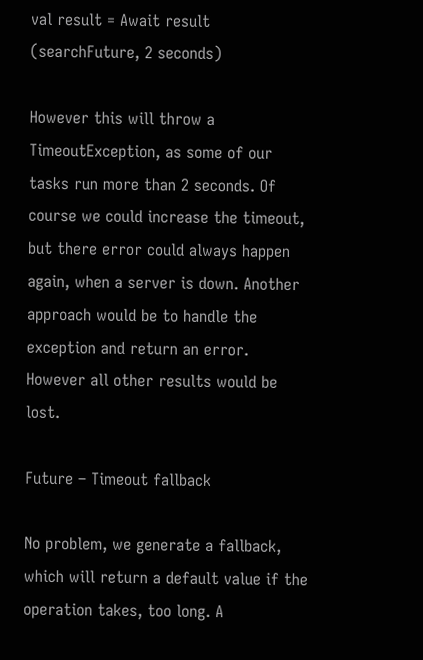val result = Await result (searchFuture, 2 seconds)

However this will throw a TimeoutException, as some of our tasks run more than 2 seconds. Of course we could increase the timeout, but there error could always happen again, when a server is down. Another approach would be to handle the exception and return an error. However all other results would be lost.

Future – Timeout fallback

No problem, we generate a fallback, which will return a default value if the operation takes, too long. A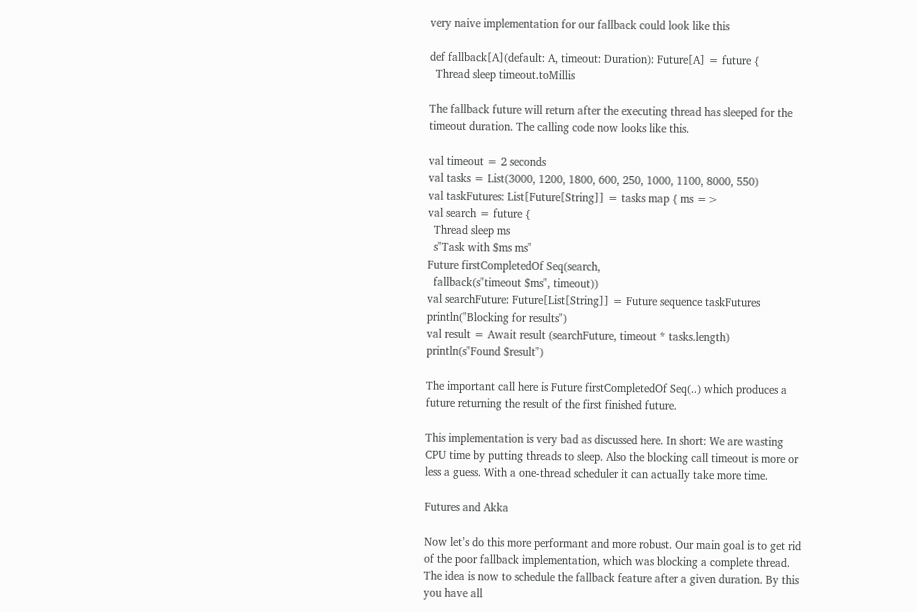very naive implementation for our fallback could look like this

def fallback[A](default: A, timeout: Duration): Future[A] = future {
  Thread sleep timeout.toMillis

The fallback future will return after the executing thread has sleeped for the timeout duration. The calling code now looks like this.

val timeout = 2 seconds
val tasks = List(3000, 1200, 1800, 600, 250, 1000, 1100, 8000, 550)
val taskFutures: List[Future[String]] = tasks map { ms =>
val search = future {
  Thread sleep ms
  s"Task with $ms ms"
Future firstCompletedOf Seq(search,
  fallback(s"timeout $ms", timeout))
val searchFuture: Future[List[String]] = Future sequence taskFutures
println("Blocking for results")
val result = Await result (searchFuture, timeout * tasks.length)
println(s"Found $result")

The important call here is Future firstCompletedOf Seq(..) which produces a future returning the result of the first finished future.

This implementation is very bad as discussed here. In short: We are wasting CPU time by putting threads to sleep. Also the blocking call timeout is more or less a guess. With a one-thread scheduler it can actually take more time.

Futures and Akka

Now let’s do this more performant and more robust. Our main goal is to get rid of the poor fallback implementation, which was blocking a complete thread. The idea is now to schedule the fallback feature after a given duration. By this you have all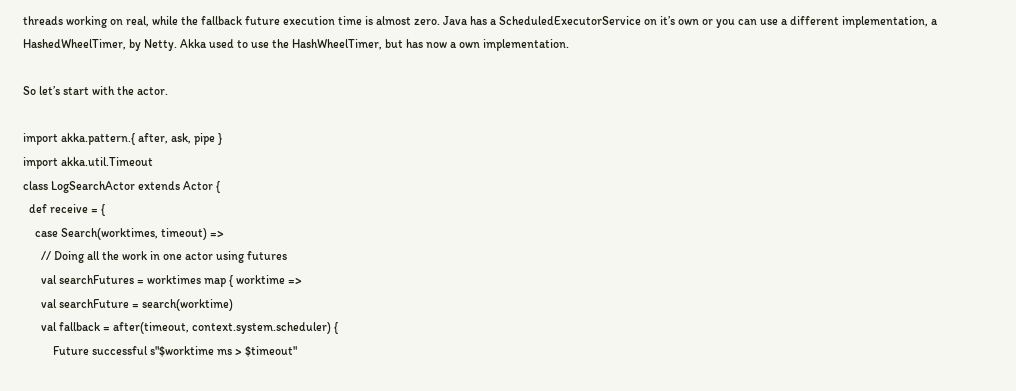threads working on real, while the fallback future execution time is almost zero. Java has a ScheduledExecutorService on it’s own or you can use a different implementation, a HashedWheelTimer, by Netty. Akka used to use the HashWheelTimer, but has now a own implementation.

So let’s start with the actor.

import akka.pattern.{ after, ask, pipe }
import akka.util.Timeout
class LogSearchActor extends Actor {
  def receive = {
    case Search(worktimes, timeout) =>
      // Doing all the work in one actor using futures
      val searchFutures = worktimes map { worktime =>
      val searchFuture = search(worktime)
      val fallback = after(timeout, context.system.scheduler) {
          Future successful s"$worktime ms > $timeout"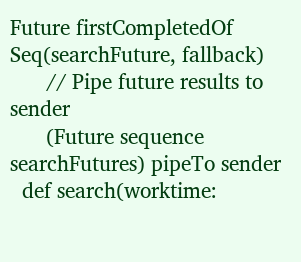Future firstCompletedOf Seq(searchFuture, fallback)
      // Pipe future results to sender
      (Future sequence searchFutures) pipeTo sender
  def search(worktime: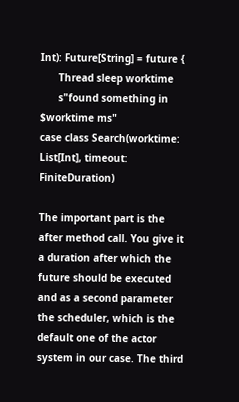Int): Future[String] = future {
      Thread sleep worktime
      s"found something in $worktime ms"
case class Search(worktime: List[Int], timeout: FiniteDuration)

The important part is the after method call. You give it a duration after which the future should be executed and as a second parameter the scheduler, which is the default one of the actor system in our case. The third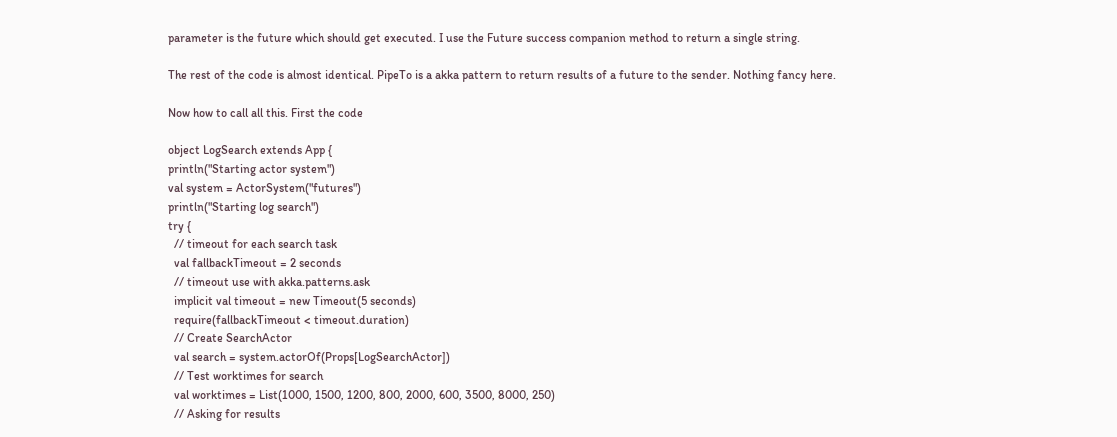parameter is the future which should get executed. I use the Future success companion method to return a single string.

The rest of the code is almost identical. PipeTo is a akka pattern to return results of a future to the sender. Nothing fancy here.

Now how to call all this. First the code

object LogSearch extends App {
println("Starting actor system")
val system = ActorSystem("futures")
println("Starting log search")
try {
  // timeout for each search task
  val fallbackTimeout = 2 seconds
  // timeout use with akka.patterns.ask
  implicit val timeout = new Timeout(5 seconds)
  require(fallbackTimeout < timeout.duration)
  // Create SearchActor
  val search = system.actorOf(Props[LogSearchActor])
  // Test worktimes for search
  val worktimes = List(1000, 1500, 1200, 800, 2000, 600, 3500, 8000, 250)
  // Asking for results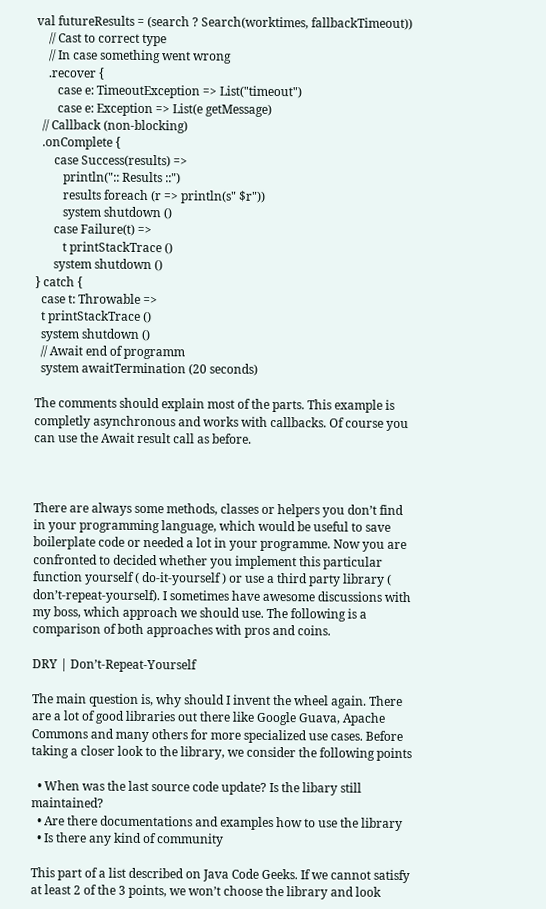val futureResults = (search ? Search(worktimes, fallbackTimeout))
    // Cast to correct type
    // In case something went wrong
    .recover {
       case e: TimeoutException => List("timeout")
       case e: Exception => List(e getMessage)
  // Callback (non-blocking)
  .onComplete {
      case Success(results) =>
         println(":: Results ::")
         results foreach (r => println(s" $r"))
         system shutdown ()
      case Failure(t) =>
         t printStackTrace ()
      system shutdown ()
} catch {
  case t: Throwable =>
  t printStackTrace ()
  system shutdown ()
  // Await end of programm
  system awaitTermination (20 seconds)

The comments should explain most of the parts. This example is completly asynchronous and works with callbacks. Of course you can use the Await result call as before.



There are always some methods, classes or helpers you don’t find in your programming language, which would be useful to save boilerplate code or needed a lot in your programme. Now you are confronted to decided whether you implement this particular function yourself ( do-it-yourself ) or use a third party library ( don’t-repeat-yourself). I sometimes have awesome discussions with my boss, which approach we should use. The following is a comparison of both approaches with pros and coins.

DRY | Don’t-Repeat-Yourself

The main question is, why should I invent the wheel again. There are a lot of good libraries out there like Google Guava, Apache Commons and many others for more specialized use cases. Before taking a closer look to the library, we consider the following points

  • When was the last source code update? Is the libary still maintained?
  • Are there documentations and examples how to use the library
  • Is there any kind of community

This part of a list described on Java Code Geeks. If we cannot satisfy at least 2 of the 3 points, we won’t choose the library and look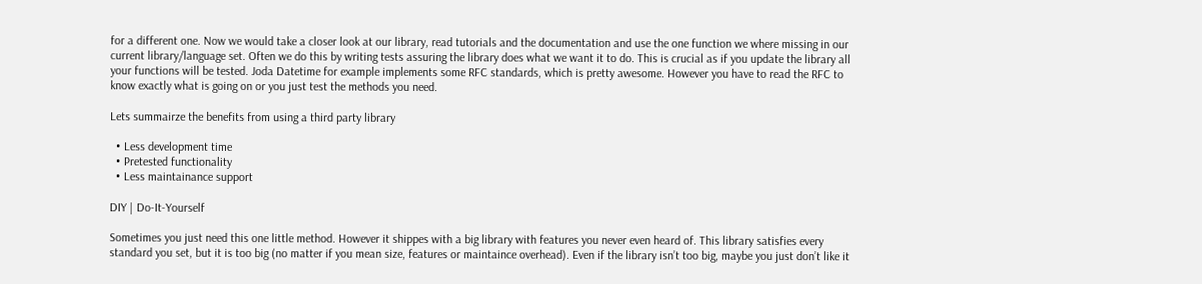for a different one. Now we would take a closer look at our library, read tutorials and the documentation and use the one function we where missing in our current library/language set. Often we do this by writing tests assuring the library does what we want it to do. This is crucial as if you update the library all your functions will be tested. Joda Datetime for example implements some RFC standards, which is pretty awesome. However you have to read the RFC to know exactly what is going on or you just test the methods you need.

Lets summairze the benefits from using a third party library

  • Less development time
  • Pretested functionality
  • Less maintainance support

DIY | Do-It-Yourself

Sometimes you just need this one little method. However it shippes with a big library with features you never even heard of. This library satisfies every standard you set, but it is too big (no matter if you mean size, features or maintaince overhead). Even if the library isn’t too big, maybe you just don’t like it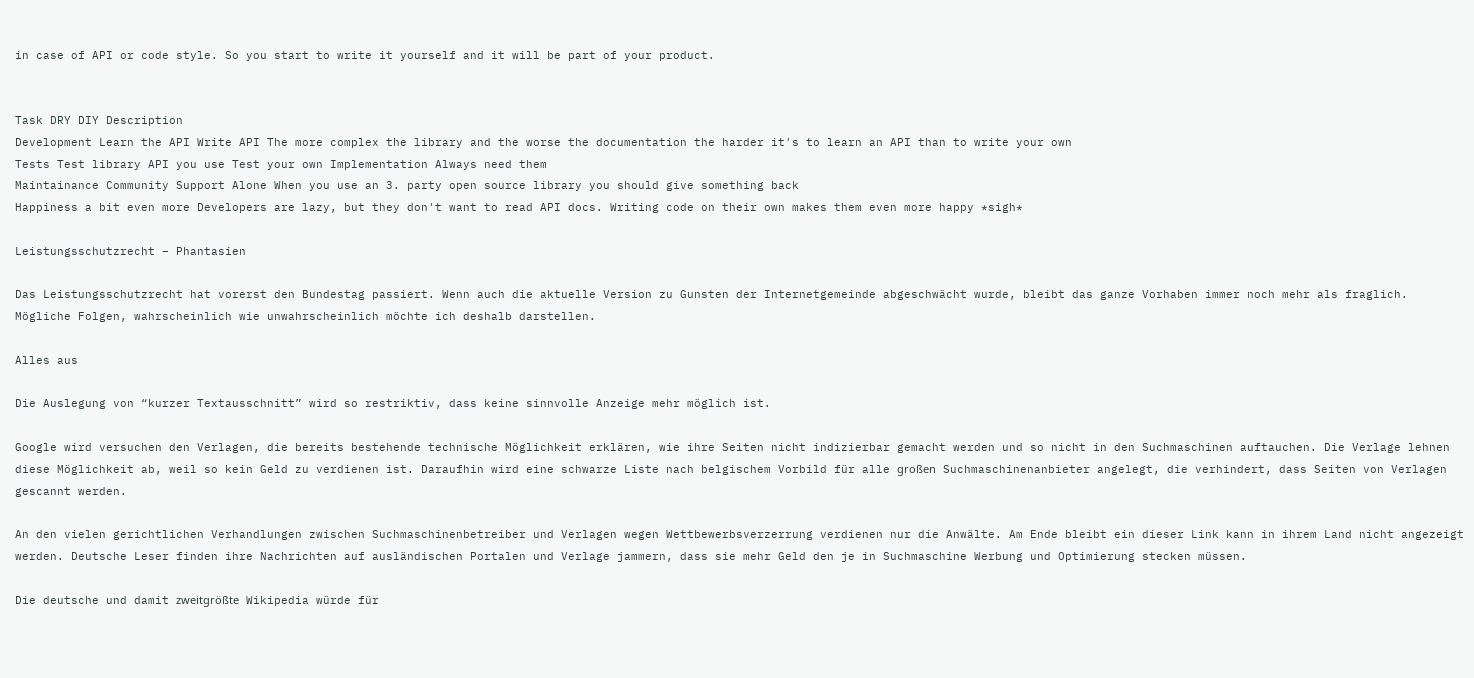in case of API or code style. So you start to write it yourself and it will be part of your product.


Task DRY DIY Description
Development Learn the API Write API The more complex the library and the worse the documentation the harder it's to learn an API than to write your own
Tests Test library API you use Test your own Implementation Always need them
Maintainance Community Support Alone When you use an 3. party open source library you should give something back
Happiness a bit even more Developers are lazy, but they don't want to read API docs. Writing code on their own makes them even more happy *sigh*

Leistungsschutzrecht – Phantasien

Das Leistungsschutzrecht hat vorerst den Bundestag passiert. Wenn auch die aktuelle Version zu Gunsten der Internetgemeinde abgeschwächt wurde, bleibt das ganze Vorhaben immer noch mehr als fraglich. Mögliche Folgen, wahrscheinlich wie unwahrscheinlich möchte ich deshalb darstellen.

Alles aus

Die Auslegung von “kurzer Textausschnitt” wird so restriktiv, dass keine sinnvolle Anzeige mehr möglich ist.

Google wird versuchen den Verlagen, die bereits bestehende technische Möglichkeit erklären, wie ihre Seiten nicht indizierbar gemacht werden und so nicht in den Suchmaschinen auftauchen. Die Verlage lehnen diese Möglichkeit ab, weil so kein Geld zu verdienen ist. Daraufhin wird eine schwarze Liste nach belgischem Vorbild für alle großen Suchmaschinenanbieter angelegt, die verhindert, dass Seiten von Verlagen gescannt werden.

An den vielen gerichtlichen Verhandlungen zwischen Suchmaschinenbetreiber und Verlagen wegen Wettbewerbsverzerrung verdienen nur die Anwälte. Am Ende bleibt ein dieser Link kann in ihrem Land nicht angezeigt werden. Deutsche Leser finden ihre Nachrichten auf ausländischen Portalen und Verlage jammern, dass sie mehr Geld den je in Suchmaschine Werbung und Optimierung stecken müssen.

Die deutsche und damit zweitgrößte Wikipedia würde für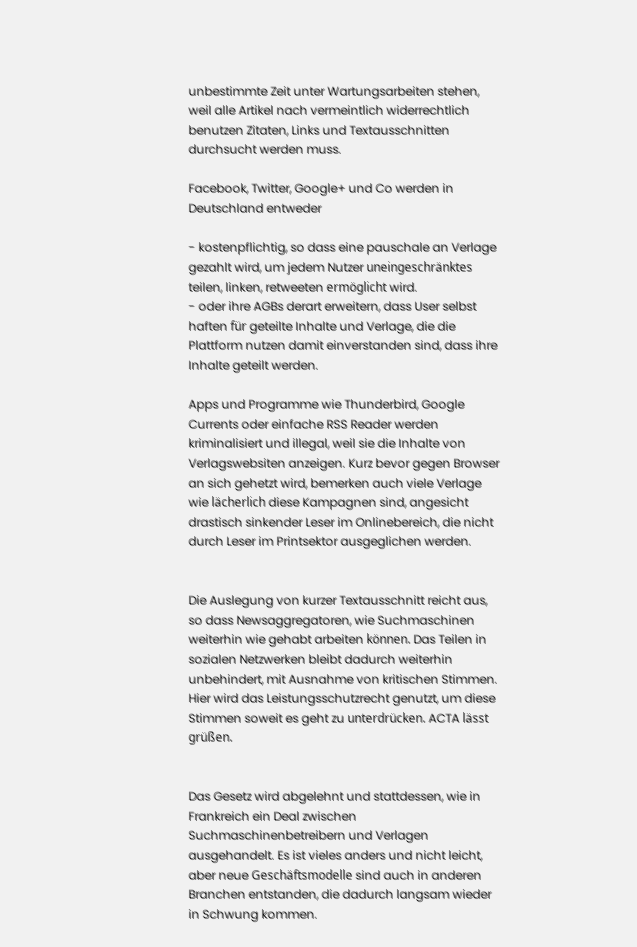unbestimmte Zeit unter Wartungsarbeiten stehen, weil alle Artikel nach vermeintlich widerrechtlich benutzen Zitaten, Links und Textausschnitten durchsucht werden muss.

Facebook, Twitter, Google+ und Co werden in Deutschland entweder

- kostenpflichtig, so dass eine pauschale an Verlage gezahlt wird, um jedem Nutzer uneingeschränktes teilen, linken, retweeten ermöglicht wird.
- oder ihre AGBs derart erweitern, dass User selbst haften für geteilte Inhalte und Verlage, die die Plattform nutzen damit einverstanden sind, dass ihre Inhalte geteilt werden.

Apps und Programme wie Thunderbird, Google Currents oder einfache RSS Reader werden kriminalisiert und illegal, weil sie die Inhalte von Verlagswebsiten anzeigen. Kurz bevor gegen Browser an sich gehetzt wird, bemerken auch viele Verlage wie lächerlich diese Kampagnen sind, angesicht drastisch sinkender Leser im Onlinebereich, die nicht durch Leser im Printsektor ausgeglichen werden.


Die Auslegung von kurzer Textausschnitt reicht aus, so dass Newsaggregatoren, wie Suchmaschinen weiterhin wie gehabt arbeiten können. Das Teilen in sozialen Netzwerken bleibt dadurch weiterhin unbehindert, mit Ausnahme von kritischen Stimmen. Hier wird das Leistungsschutzrecht genutzt, um diese Stimmen soweit es geht zu unterdrücken. ACTA lässt grüßen.


Das Gesetz wird abgelehnt und stattdessen, wie in Frankreich ein Deal zwischen Suchmaschinenbetreibern und Verlagen ausgehandelt. Es ist vieles anders und nicht leicht, aber neue Geschäftsmodelle sind auch in anderen Branchen entstanden, die dadurch langsam wieder in Schwung kommen.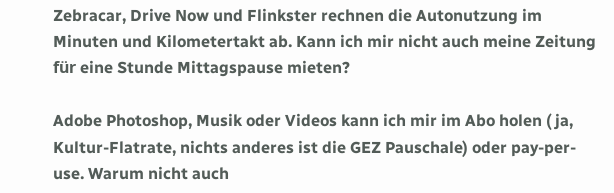Zebracar, Drive Now und Flinkster rechnen die Autonutzung im Minuten und Kilometertakt ab. Kann ich mir nicht auch meine Zeitung für eine Stunde Mittagspause mieten?

Adobe Photoshop, Musik oder Videos kann ich mir im Abo holen ( ja, Kultur-Flatrate, nichts anderes ist die GEZ Pauschale) oder pay-per-use. Warum nicht auch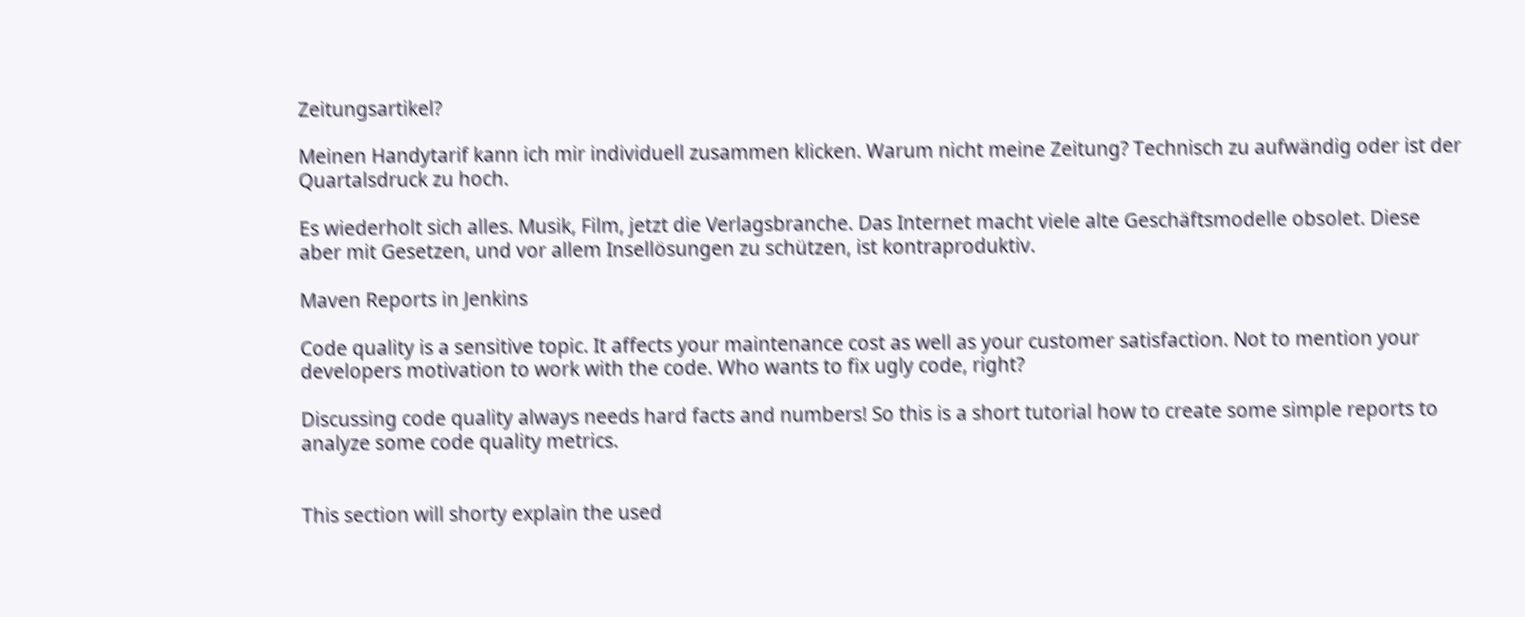Zeitungsartikel?

Meinen Handytarif kann ich mir individuell zusammen klicken. Warum nicht meine Zeitung? Technisch zu aufwändig oder ist der Quartalsdruck zu hoch.

Es wiederholt sich alles. Musik, Film, jetzt die Verlagsbranche. Das Internet macht viele alte Geschäftsmodelle obsolet. Diese aber mit Gesetzen, und vor allem Insellösungen zu schützen, ist kontraproduktiv.

Maven Reports in Jenkins

Code quality is a sensitive topic. It affects your maintenance cost as well as your customer satisfaction. Not to mention your developers motivation to work with the code. Who wants to fix ugly code, right?

Discussing code quality always needs hard facts and numbers! So this is a short tutorial how to create some simple reports to analyze some code quality metrics.


This section will shorty explain the used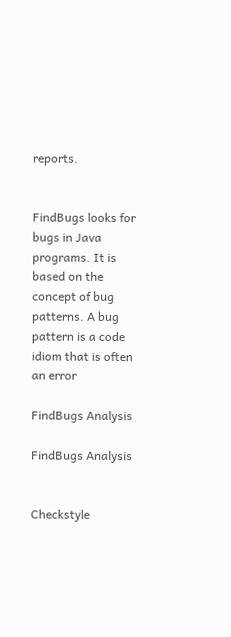reports.


FindBugs looks for bugs in Java programs. It is based on the concept of bug patterns. A bug pattern is a code idiom that is often an error

FindBugs Analysis

FindBugs Analysis


Checkstyle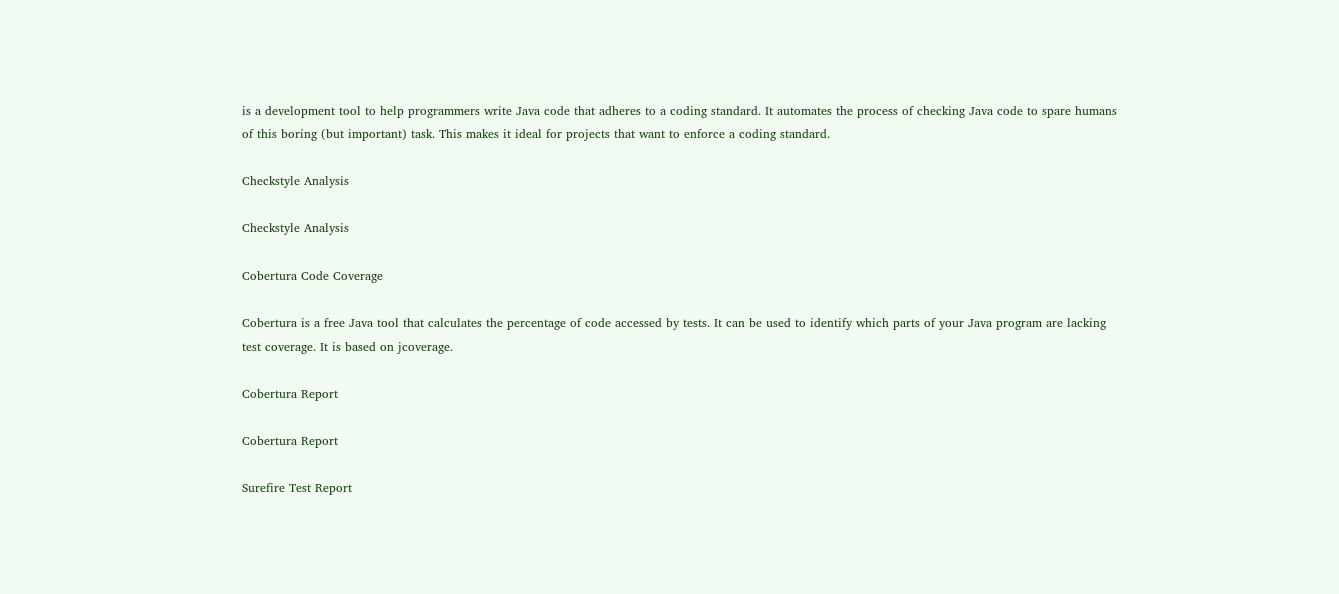is a development tool to help programmers write Java code that adheres to a coding standard. It automates the process of checking Java code to spare humans of this boring (but important) task. This makes it ideal for projects that want to enforce a coding standard.

Checkstyle Analysis

Checkstyle Analysis

Cobertura Code Coverage

Cobertura is a free Java tool that calculates the percentage of code accessed by tests. It can be used to identify which parts of your Java program are lacking test coverage. It is based on jcoverage.

Cobertura Report

Cobertura Report

Surefire Test Report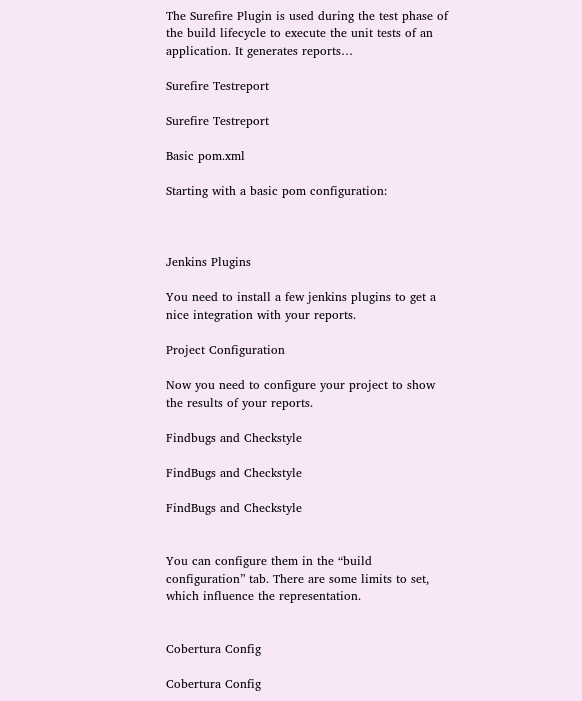The Surefire Plugin is used during the test phase of the build lifecycle to execute the unit tests of an application. It generates reports…

Surefire Testreport

Surefire Testreport

Basic pom.xml

Starting with a basic pom configuration:



Jenkins Plugins

You need to install a few jenkins plugins to get a nice integration with your reports.

Project Configuration

Now you need to configure your project to show the results of your reports.

Findbugs and Checkstyle

FindBugs and Checkstyle

FindBugs and Checkstyle


You can configure them in the “build configuration” tab. There are some limits to set, which influence the representation.


Cobertura Config

Cobertura Config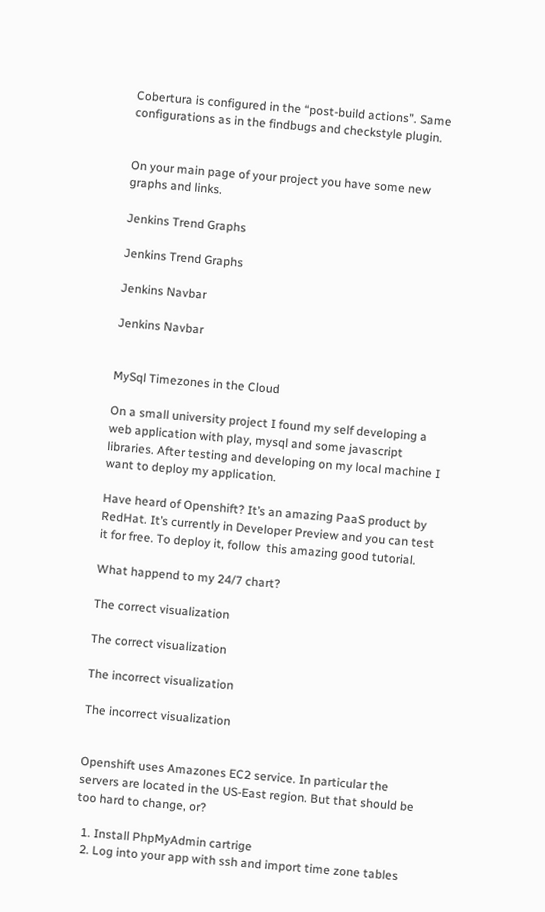Cobertura is configured in the “post-build actions”. Same configurations as in the findbugs and checkstyle plugin.


On your main page of your project you have some new graphs and links.

Jenkins Trend Graphs

Jenkins Trend Graphs

Jenkins Navbar

Jenkins Navbar


MySql Timezones in the Cloud

On a small university project I found my self developing a web application with play, mysql and some javascript libraries. After testing and developing on my local machine I want to deploy my application.

Have heard of Openshift? It’s an amazing PaaS product by RedHat. It’s currently in Developer Preview and you can test it for free. To deploy it, follow  this amazing good tutorial.

What happend to my 24/7 chart?

The correct visualization

The correct visualization

The incorrect visualization

The incorrect visualization


Openshift uses Amazones EC2 service. In particular the servers are located in the US-East region. But that should be too hard to change, or?

  1. Install PhpMyAdmin cartrige
  2. Log into your app with ssh and import time zone tables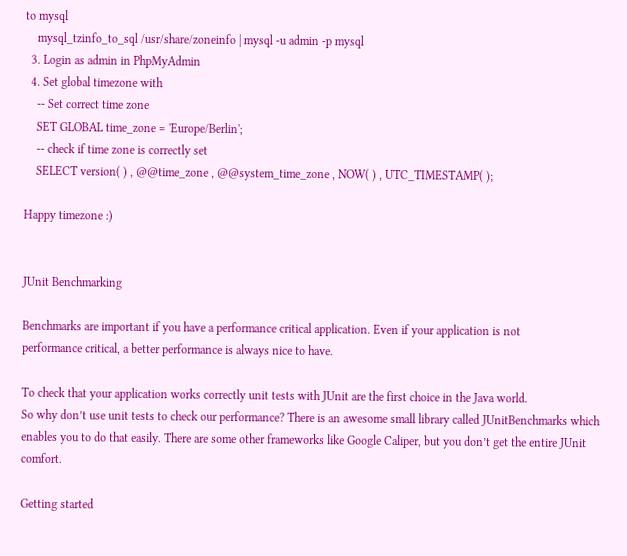to mysql
    mysql_tzinfo_to_sql /usr/share/zoneinfo | mysql -u admin -p mysql
  3. Login as admin in PhpMyAdmin
  4. Set global timezone with
    -- Set correct time zone
    SET GLOBAL time_zone = 'Europe/Berlin';
    -- check if time zone is correctly set
    SELECT version( ) , @@time_zone , @@system_time_zone , NOW( ) , UTC_TIMESTAMP( );

Happy timezone :)


JUnit Benchmarking

Benchmarks are important if you have a performance critical application. Even if your application is not
performance critical, a better performance is always nice to have.

To check that your application works correctly unit tests with JUnit are the first choice in the Java world.
So why don’t use unit tests to check our performance? There is an awesome small library called JUnitBenchmarks which enables you to do that easily. There are some other frameworks like Google Caliper, but you don’t get the entire JUnit comfort.

Getting started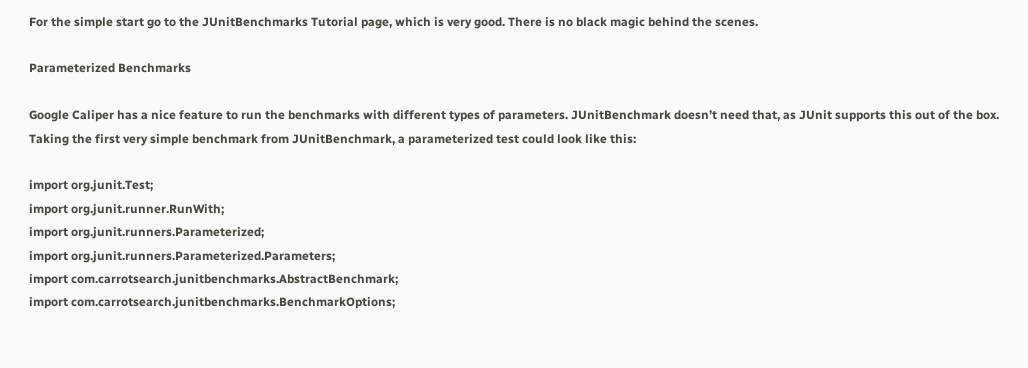For the simple start go to the JUnitBenchmarks Tutorial page, which is very good. There is no black magic behind the scenes.

Parameterized Benchmarks

Google Caliper has a nice feature to run the benchmarks with different types of parameters. JUnitBenchmark doesn’t need that, as JUnit supports this out of the box. Taking the first very simple benchmark from JUnitBenchmark, a parameterized test could look like this:

import org.junit.Test;
import org.junit.runner.RunWith;
import org.junit.runners.Parameterized;
import org.junit.runners.Parameterized.Parameters;
import com.carrotsearch.junitbenchmarks.AbstractBenchmark;
import com.carrotsearch.junitbenchmarks.BenchmarkOptions;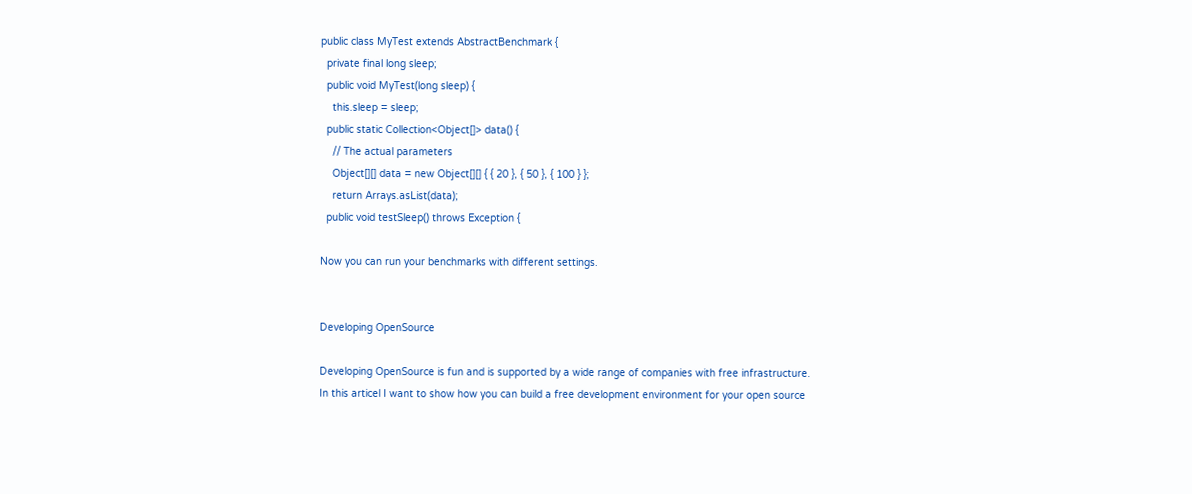public class MyTest extends AbstractBenchmark {
  private final long sleep;
  public void MyTest(long sleep) {
    this.sleep = sleep;
  public static Collection<Object[]> data() {
    // The actual parameters
    Object[][] data = new Object[][] { { 20 }, { 50 }, { 100 } };
    return Arrays.asList(data);
  public void testSleep() throws Exception {

Now you can run your benchmarks with different settings.


Developing OpenSource

Developing OpenSource is fun and is supported by a wide range of companies with free infrastructure.
In this articel I want to show how you can build a free development environment for your open source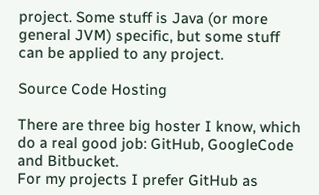project. Some stuff is Java (or more general JVM) specific, but some stuff can be applied to any project.

Source Code Hosting

There are three big hoster I know, which do a real good job: GitHub, GoogleCode and Bitbucket.
For my projects I prefer GitHub as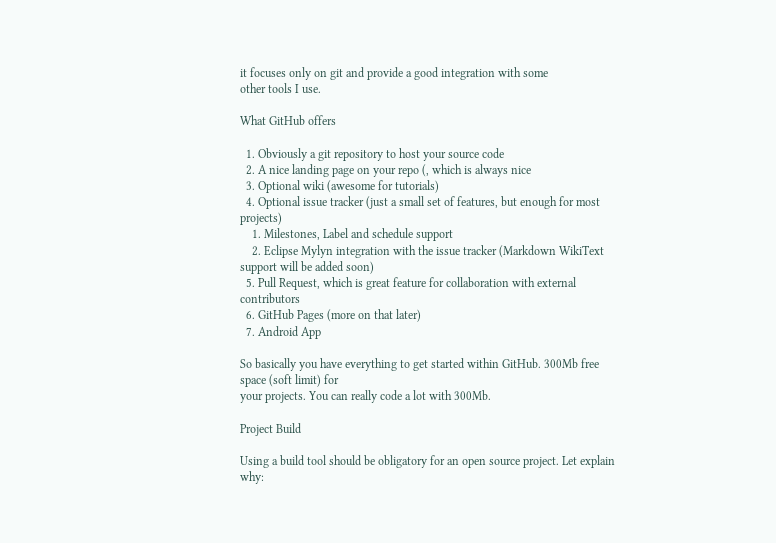it focuses only on git and provide a good integration with some
other tools I use.

What GitHub offers

  1. Obviously a git repository to host your source code
  2. A nice landing page on your repo (, which is always nice
  3. Optional wiki (awesome for tutorials)
  4. Optional issue tracker (just a small set of features, but enough for most projects)
    1. Milestones, Label and schedule support
    2. Eclipse Mylyn integration with the issue tracker (Markdown WikiText support will be added soon)
  5. Pull Request, which is great feature for collaboration with external contributors
  6. GitHub Pages (more on that later)
  7. Android App

So basically you have everything to get started within GitHub. 300Mb free space (soft limit) for
your projects. You can really code a lot with 300Mb.

Project Build

Using a build tool should be obligatory for an open source project. Let explain why: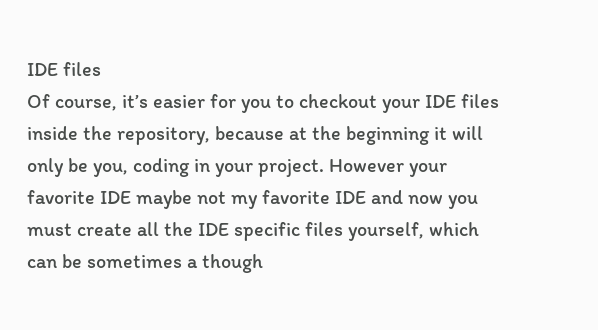IDE files
Of course, it’s easier for you to checkout your IDE files inside the repository, because at the beginning it will only be you, coding in your project. However your favorite IDE maybe not my favorite IDE and now you must create all the IDE specific files yourself, which can be sometimes a though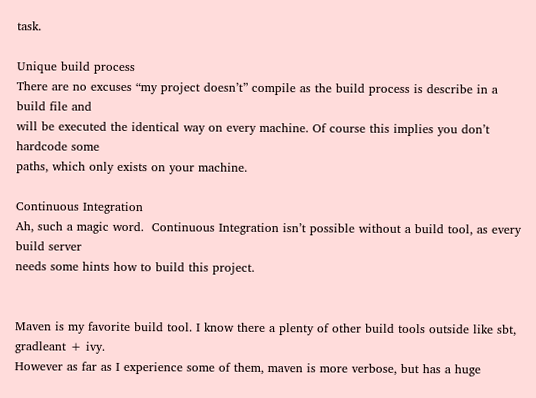task.

Unique build process
There are no excuses “my project doesn’t” compile as the build process is describe in a build file and
will be executed the identical way on every machine. Of course this implies you don’t hardcode some
paths, which only exists on your machine.

Continuous Integration
Ah, such a magic word.  Continuous Integration isn’t possible without a build tool, as every build server
needs some hints how to build this project.


Maven is my favorite build tool. I know there a plenty of other build tools outside like sbt, gradleant + ivy.
However as far as I experience some of them, maven is more verbose, but has a huge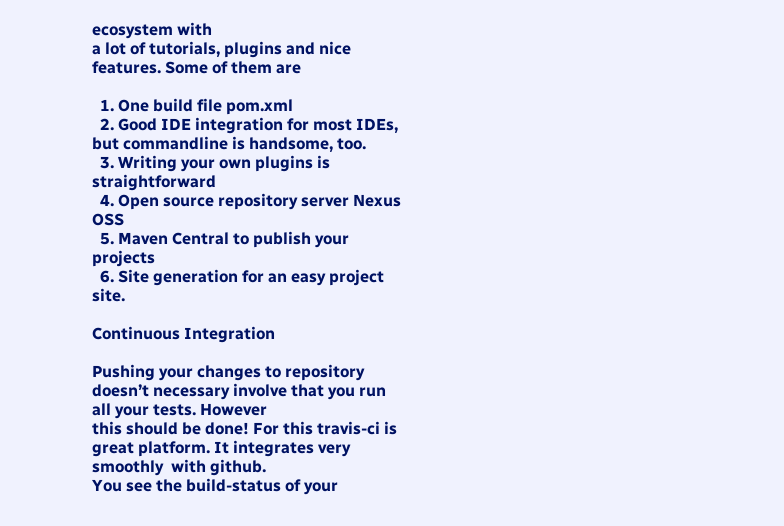ecosystem with
a lot of tutorials, plugins and nice features. Some of them are

  1. One build file pom.xml
  2. Good IDE integration for most IDEs, but commandline is handsome, too.
  3. Writing your own plugins is straightforward
  4. Open source repository server Nexus OSS
  5. Maven Central to publish your projects
  6. Site generation for an easy project site.

Continuous Integration

Pushing your changes to repository doesn’t necessary involve that you run all your tests. However
this should be done! For this travis-ci is great platform. It integrates very smoothly  with github.
You see the build-status of your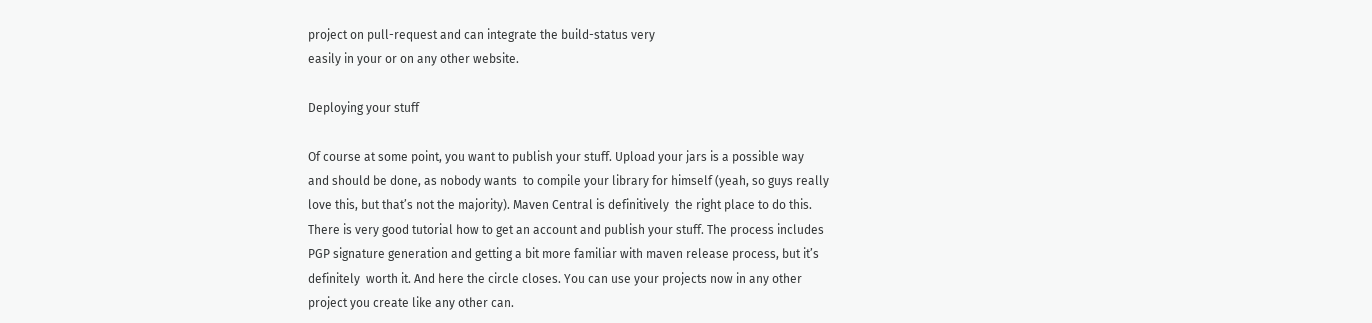project on pull-request and can integrate the build-status very
easily in your or on any other website.

Deploying your stuff

Of course at some point, you want to publish your stuff. Upload your jars is a possible way
and should be done, as nobody wants  to compile your library for himself (yeah, so guys really
love this, but that’s not the majority). Maven Central is definitively  the right place to do this.
There is very good tutorial how to get an account and publish your stuff. The process includes
PGP signature generation and getting a bit more familiar with maven release process, but it’s
definitely  worth it. And here the circle closes. You can use your projects now in any other
project you create like any other can.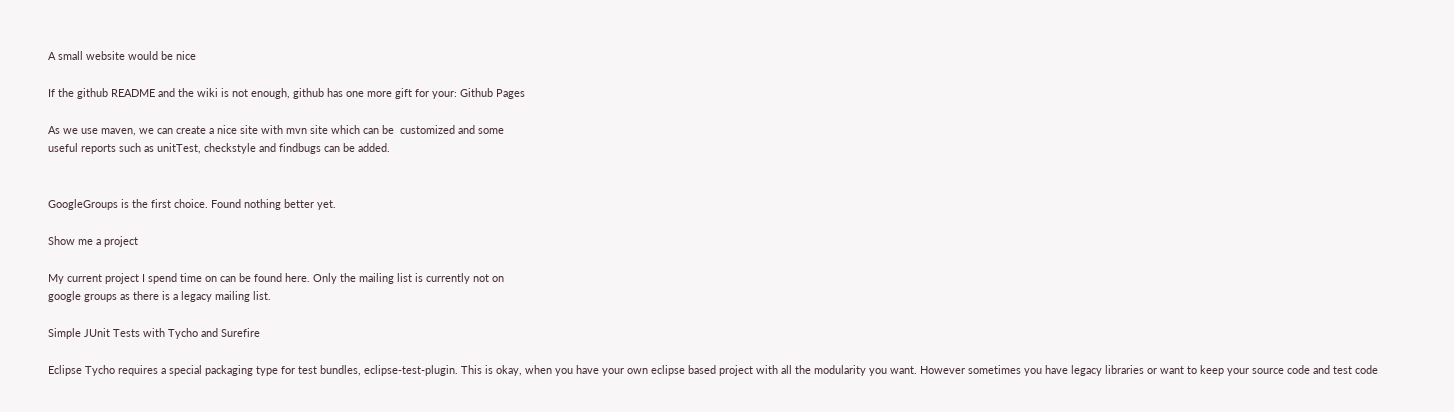A small website would be nice

If the github README and the wiki is not enough, github has one more gift for your: Github Pages

As we use maven, we can create a nice site with mvn site which can be  customized and some
useful reports such as unitTest, checkstyle and findbugs can be added.


GoogleGroups is the first choice. Found nothing better yet.

Show me a project

My current project I spend time on can be found here. Only the mailing list is currently not on
google groups as there is a legacy mailing list.

Simple JUnit Tests with Tycho and Surefire

Eclipse Tycho requires a special packaging type for test bundles, eclipse-test-plugin. This is okay, when you have your own eclipse based project with all the modularity you want. However sometimes you have legacy libraries or want to keep your source code and test code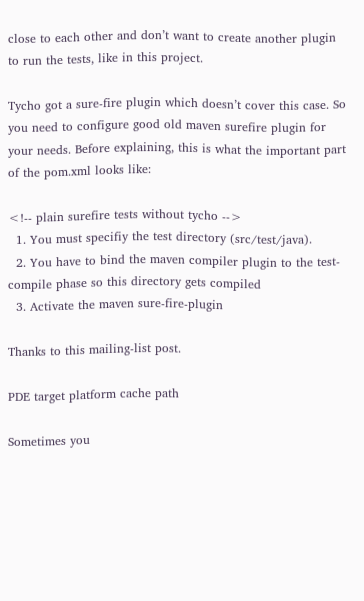close to each other and don’t want to create another plugin to run the tests, like in this project.

Tycho got a sure-fire plugin which doesn’t cover this case. So you need to configure good old maven surefire plugin for your needs. Before explaining, this is what the important part of the pom.xml looks like:

<!-- plain surefire tests without tycho -->
  1. You must specifiy the test directory (src/test/java).
  2. You have to bind the maven compiler plugin to the test-compile phase so this directory gets compiled
  3. Activate the maven sure-fire-plugin

Thanks to this mailing-list post.

PDE target platform cache path

Sometimes you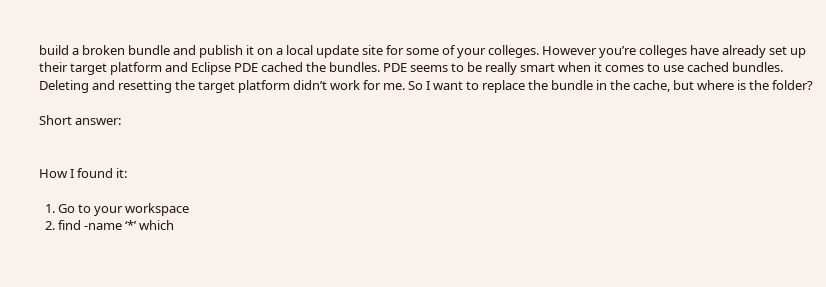build a broken bundle and publish it on a local update site for some of your colleges. However you’re colleges have already set up their target platform and Eclipse PDE cached the bundles. PDE seems to be really smart when it comes to use cached bundles. Deleting and resetting the target platform didn’t work for me. So I want to replace the bundle in the cache, but where is the folder?

Short answer:


How I found it:

  1. Go to your workspace
  2. find -name ‘*’ which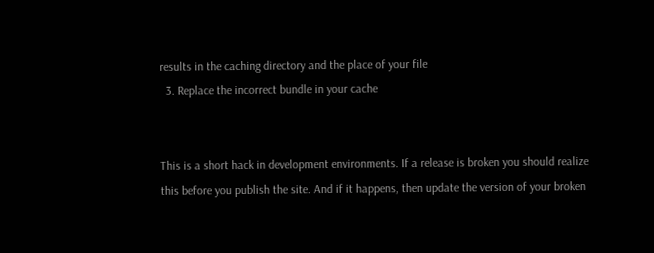results in the caching directory and the place of your file
  3. Replace the incorrect bundle in your cache


This is a short hack in development environments. If a release is broken you should realize this before you publish the site. And if it happens, then update the version of your broken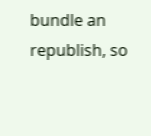bundle an republish, so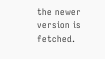the newer version is fetched.